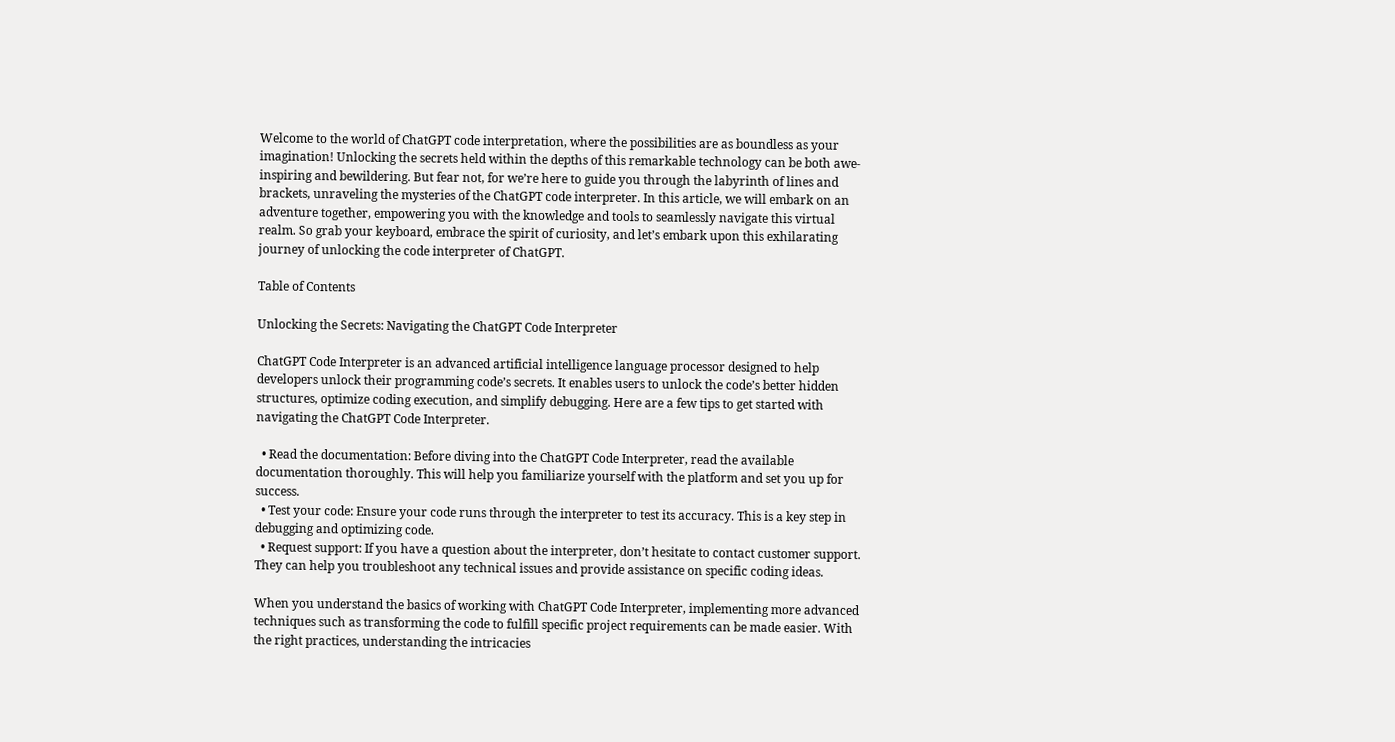Welcome to the world of ChatGPT code interpretation, where the possibilities are as boundless as your imagination! Unlocking the secrets held within the depths of this remarkable technology can be both awe-inspiring and bewildering. But fear not, for we’re here to guide you through the labyrinth of lines and brackets, unraveling the mysteries of the ChatGPT code interpreter. In this article, we will embark on an adventure together, empowering you with the knowledge and tools to seamlessly navigate this virtual realm. So grab your keyboard, embrace the spirit of curiosity, and let’s embark upon this exhilarating journey of unlocking the code interpreter of ChatGPT.

Table of Contents

Unlocking the Secrets: Navigating the ChatGPT Code Interpreter

ChatGPT Code Interpreter is an advanced artificial intelligence language processor designed to help developers unlock their programming code’s secrets. It enables users to unlock the code’s better hidden structures, optimize coding execution, and simplify debugging. Here are a few tips to get started with navigating the ChatGPT Code Interpreter.

  • Read the documentation: Before diving into the ChatGPT Code Interpreter, read the available documentation thoroughly. This will help you familiarize yourself with the platform and set you up for success.
  • Test your code: Ensure your code runs through the interpreter to test its accuracy. This is a key step in debugging and optimizing code.
  • Request support: If you have a question about the interpreter, don’t hesitate to contact customer support. They can help you troubleshoot any technical issues and provide assistance on specific coding ideas.

When you understand the basics of working with ChatGPT Code Interpreter, implementing more advanced techniques such as transforming the code to fulfill specific project requirements can be made easier. With the right practices, understanding the intricacies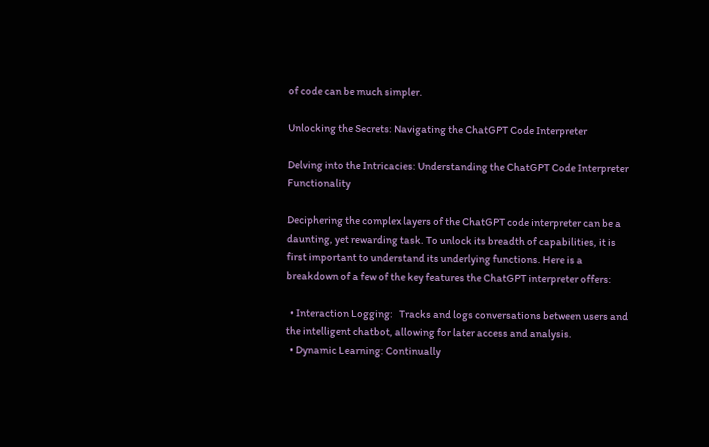of code can be much simpler.

Unlocking the Secrets: Navigating the ChatGPT Code Interpreter

Delving into the Intricacies: Understanding the ChatGPT Code Interpreter Functionality

Deciphering the complex layers of the ChatGPT code interpreter can be a daunting, yet rewarding task. To unlock its breadth of capabilities, it is first important to understand its underlying functions. Here is a breakdown of a few of the key features the ChatGPT interpreter offers:

  • Interaction Logging:   Tracks and logs conversations between users and the intelligent chatbot, allowing for later access and analysis.
  • Dynamic Learning: Continually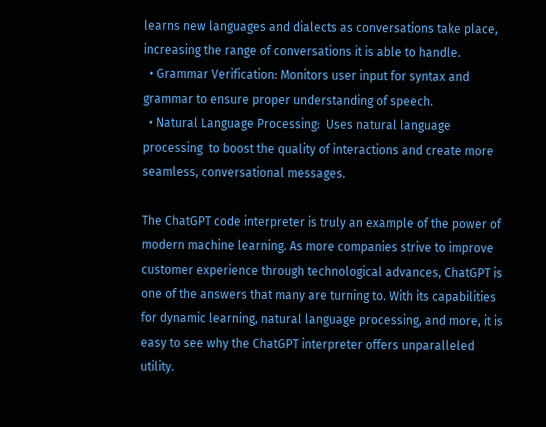learns new languages and dialects as conversations take place, increasing the range of conversations it is able to handle.
  • Grammar Verification: Monitors user input for syntax and grammar to ensure proper understanding of speech.
  • Natural Language Processing:  Uses natural language processing  to boost the quality of interactions and create more seamless, conversational messages.

The ChatGPT code interpreter is truly an example of the power of modern machine learning. As more companies strive to improve customer experience through technological advances, ChatGPT is one of the answers that many are turning to. With its capabilities for dynamic learning, natural language processing, and more, it is easy to see why the ChatGPT interpreter offers unparalleled utility.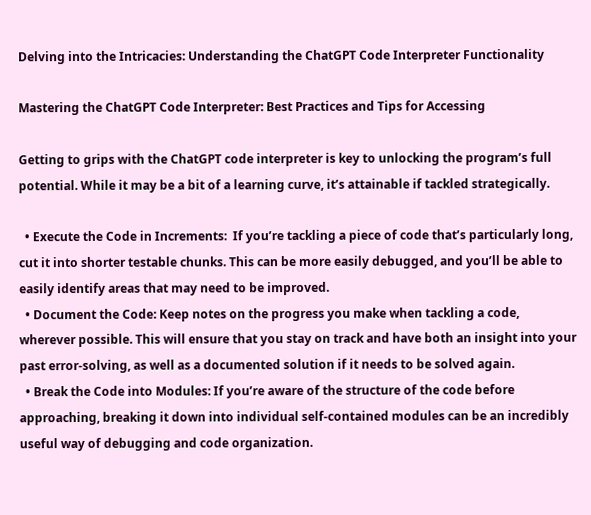Delving into the Intricacies: Understanding the ChatGPT Code Interpreter Functionality

Mastering the ChatGPT Code Interpreter: Best Practices and Tips for Accessing

Getting to grips with the ChatGPT code interpreter is key to unlocking the program’s full potential. While it may be a bit of a learning curve, it’s attainable if tackled strategically.

  • Execute the Code in Increments:  If you’re tackling a piece of code that’s particularly long, cut it into shorter testable chunks. This can be more easily debugged, and you’ll be able to easily identify areas that may need to be improved.
  • Document the Code: Keep notes on the progress you make when tackling a code, wherever possible. This will ensure that you stay on track and have both an insight into your past error-solving, as well as a documented solution if it needs to be solved again.
  • Break the Code into Modules: If you’re aware of the structure of the code before approaching, breaking it down into individual self-contained modules can be an incredibly useful way of debugging and code organization.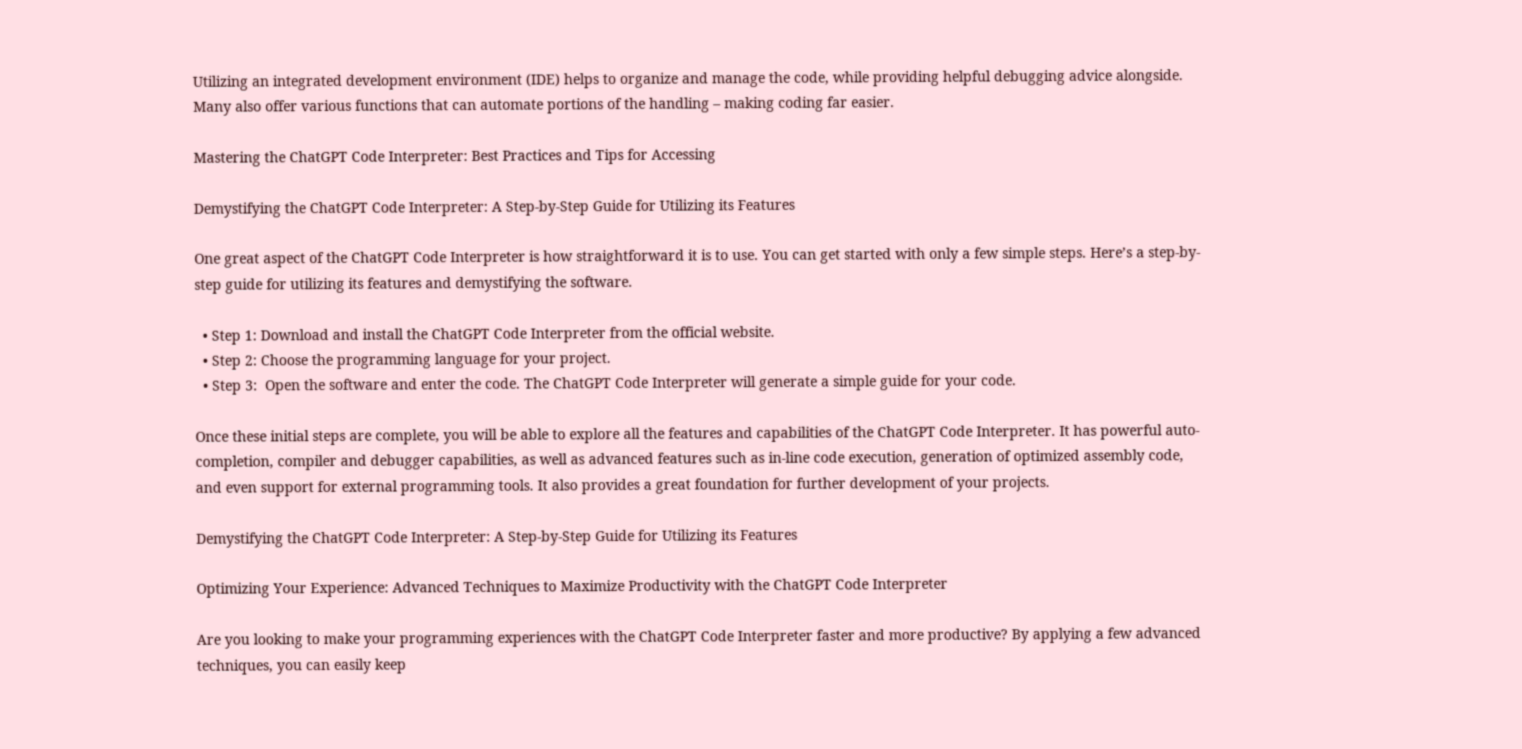Utilizing an integrated development environment (IDE) helps to organize and manage the code, while providing helpful debugging advice alongside. Many also offer various functions that can automate portions of the handling – making coding far easier.

Mastering the ChatGPT Code Interpreter: Best Practices and Tips for Accessing

Demystifying the ChatGPT Code Interpreter: A Step-by-Step Guide for Utilizing its Features

One great aspect of the ChatGPT Code Interpreter is how straightforward it is to use. You can get started with only a few simple steps. Here’s a step-by-step guide for utilizing its features and demystifying the software.

  • Step 1: Download and install the ChatGPT Code Interpreter from the official website.
  • Step 2: Choose the programming language for your project.
  • Step 3:  Open the software and enter the code. The ChatGPT Code Interpreter will generate a simple guide for your code.

Once these initial steps are complete, you will be able to explore all the features and capabilities of the ChatGPT Code Interpreter. It has powerful auto-completion, compiler and debugger capabilities, as well as advanced features such as in-line code execution, generation of optimized assembly code, and even support for external programming tools. It also provides a great foundation for further development of your projects.

Demystifying the ChatGPT Code Interpreter: A Step-by-Step Guide for Utilizing its Features

Optimizing Your Experience: Advanced Techniques to Maximize Productivity with the ChatGPT Code Interpreter

Are you looking to make your programming experiences with the ChatGPT Code Interpreter faster and more productive? By applying a few advanced techniques, you can easily keep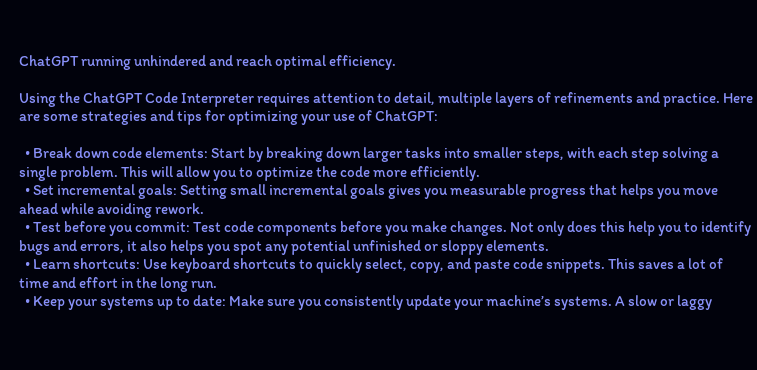ChatGPT running unhindered and reach optimal efficiency.

Using the ChatGPT Code Interpreter requires attention to detail, multiple layers of refinements and practice. Here are some strategies and tips for optimizing your use of ChatGPT:

  • Break down code elements: Start by breaking down larger tasks into smaller steps, with each step solving a single problem. This will allow you to optimize the code more efficiently.
  • Set incremental goals: Setting small incremental goals gives you measurable progress that helps you move ahead while avoiding rework.
  • Test before you commit: Test code components before you make changes. Not only does this help you to identify bugs and errors, it also helps you spot any potential unfinished or sloppy elements.
  • Learn shortcuts: Use keyboard shortcuts to quickly select, copy, and paste code snippets. This saves a lot of time and effort in the long run.
  • Keep your systems up to date: Make sure you consistently update your machine’s systems. A slow or laggy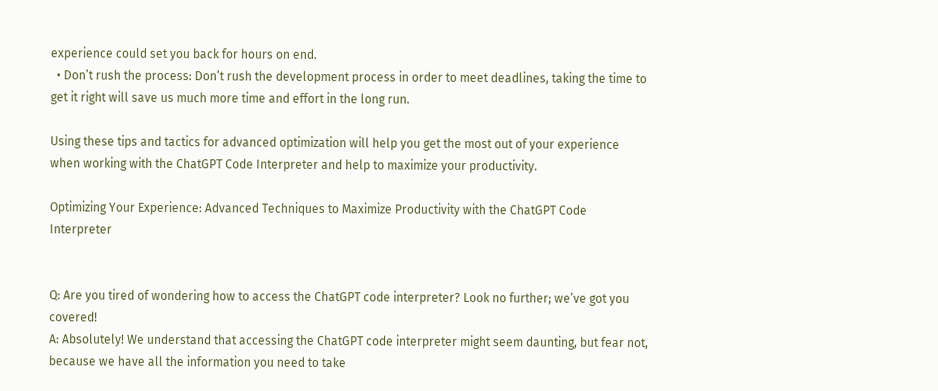experience could set you back for hours on end.
  • Don’t rush the process: Don’t rush the development process in order to meet deadlines, taking the time to get it right will save us much more time and effort in the long run.

Using these tips and tactics for advanced optimization will help you get the most out of your experience when working with the ChatGPT Code Interpreter and help to maximize your productivity.

Optimizing Your Experience: Advanced Techniques to Maximize Productivity with the ChatGPT Code Interpreter


Q: Are you tired of wondering how to access the ChatGPT code interpreter? Look no further; we’ve got you covered!
A: Absolutely! We understand that accessing the ChatGPT code interpreter might seem daunting, but fear not, because we have all the information you need to take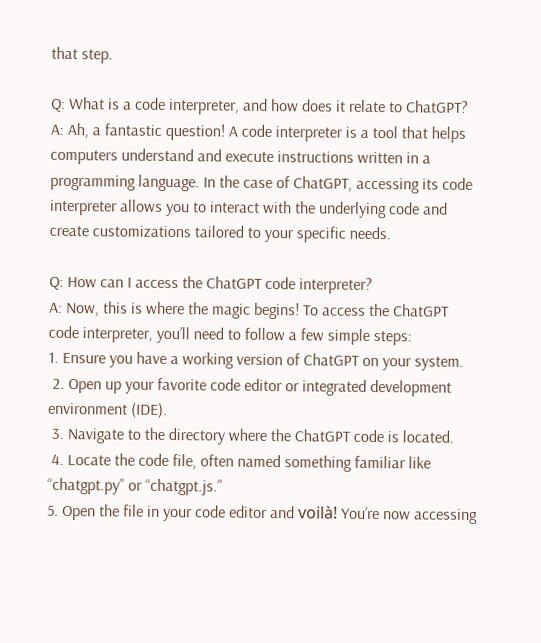that step.

Q: What is a code interpreter, and how does it relate to ChatGPT?
A: Ah, a fantastic question! A code interpreter is a tool that helps computers understand and execute instructions written in a programming language. In the case of ChatGPT, accessing its code interpreter allows you to interact with the underlying code and create customizations tailored to your specific needs.

Q: How can I access the ChatGPT code interpreter?
A: Now, this is where the magic begins! To access the ChatGPT code interpreter, you’ll need to follow a few simple steps:
1. Ensure you have a working version of ChatGPT on your system.
 2. Open up your favorite code editor or integrated development environment (IDE).
 3. Navigate to the directory where the ChatGPT code is located.
 4. Locate the code file, often named something familiar like “chatgpt.py” or “chatgpt.js.”
5. Open the file in your code editor and voilà! You’re now accessing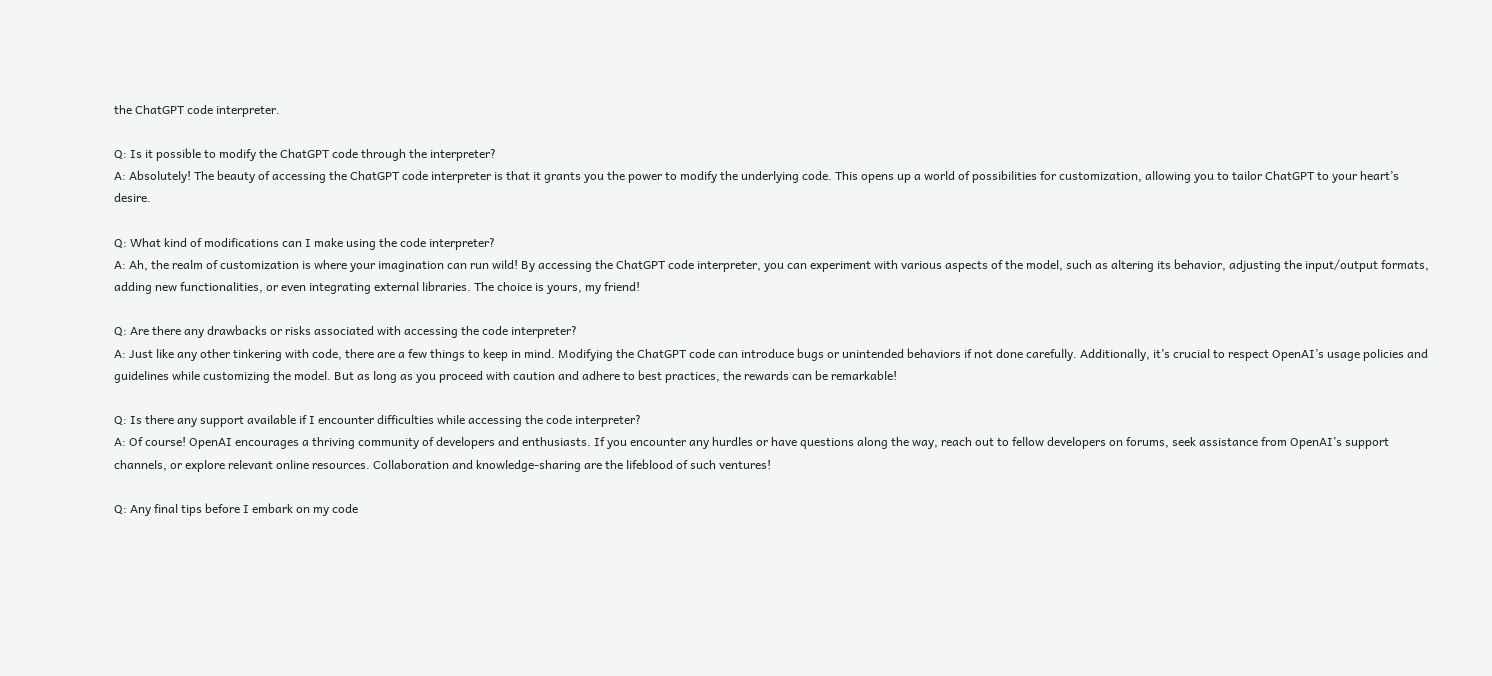the ChatGPT code interpreter.

Q: Is it possible to modify the ChatGPT code through the interpreter?
A: Absolutely! The beauty of accessing the ChatGPT code interpreter is that it grants you the power to modify the underlying code. This opens up a world of possibilities for customization, allowing you to tailor ChatGPT to your heart’s desire.

Q: What kind of modifications can I make using the code interpreter?
A: Ah, the realm of customization is where your imagination can run wild! By accessing the ChatGPT code interpreter, you can experiment with various aspects of the model, such as altering its behavior, adjusting the input/output formats, adding new functionalities, or even integrating external libraries. The choice is yours, my friend!

Q: Are there any drawbacks or risks associated with accessing the code interpreter?
A: Just like any other tinkering with code, there are a few things to keep in mind. Modifying the ChatGPT code can introduce bugs or unintended behaviors if not done carefully. Additionally, it’s crucial to respect OpenAI’s usage policies and guidelines while customizing the model. But as long as you proceed with caution and adhere to best practices, the rewards can be remarkable!

Q: Is there any support available if I encounter difficulties while accessing the code interpreter?
A: Of course! OpenAI encourages a thriving community of developers and enthusiasts. If you encounter any hurdles or have questions along the way, reach out to fellow developers on forums, seek assistance from OpenAI’s support channels, or explore relevant online resources. Collaboration and knowledge-sharing are the lifeblood of such ventures!

Q: Any final tips before I embark on my code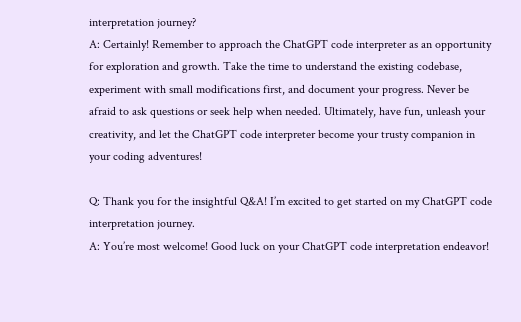interpretation journey?
A: Certainly! Remember to approach the ChatGPT code interpreter as an opportunity for exploration and growth. Take the time to understand the existing codebase, experiment with small modifications first, and document your progress. Never be afraid to ask questions or seek help when needed. Ultimately, have fun, unleash your creativity, and let the ChatGPT code interpreter become your trusty companion in your coding adventures!

Q: Thank you for the insightful Q&A! I’m excited to get started on my ChatGPT code interpretation journey.
A: You’re most welcome! Good luck on your ChatGPT code interpretation endeavor!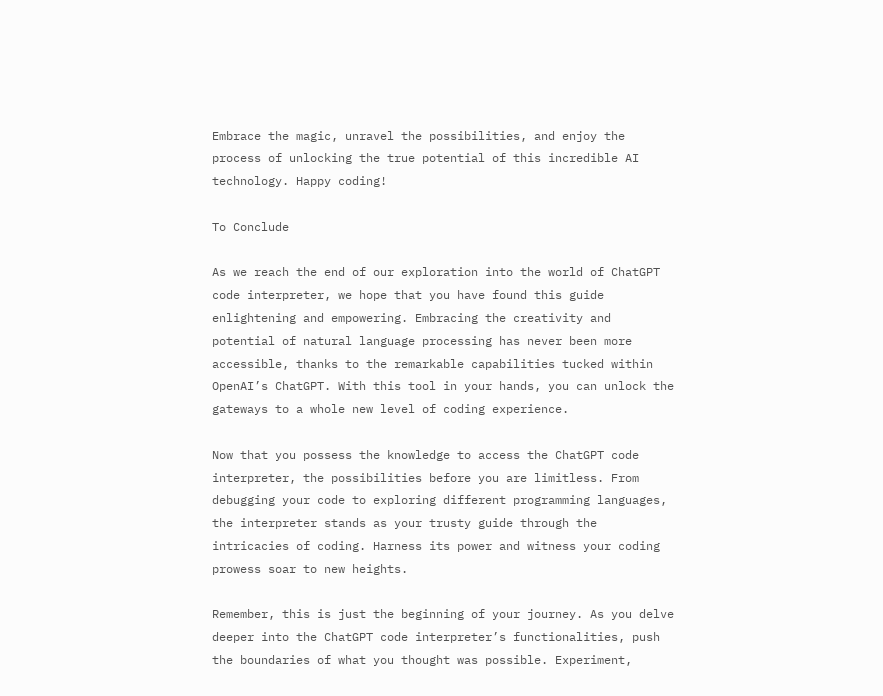Embrace the magic, unravel the possibilities, and enjoy the process of unlocking the true potential of this incredible AI technology. Happy coding!

To Conclude

As we reach the end of our exploration into the world of ChatGPT code interpreter, we hope that you have found this guide enlightening and empowering. Embracing the creativity and potential of natural language processing has never been more accessible, thanks to the remarkable capabilities tucked within OpenAI’s ChatGPT. With this tool in your hands, you can unlock the gateways to a whole new level of coding experience.

Now that you possess the knowledge to access the ChatGPT code interpreter, the possibilities before you are limitless. From debugging your code to exploring different programming languages, the interpreter stands as your trusty guide through the intricacies of coding. Harness its power and witness your coding prowess soar to new heights.

Remember, this is just the beginning of your journey. As you delve deeper into the ChatGPT code interpreter’s functionalities, push the boundaries of what you thought was possible. Experiment,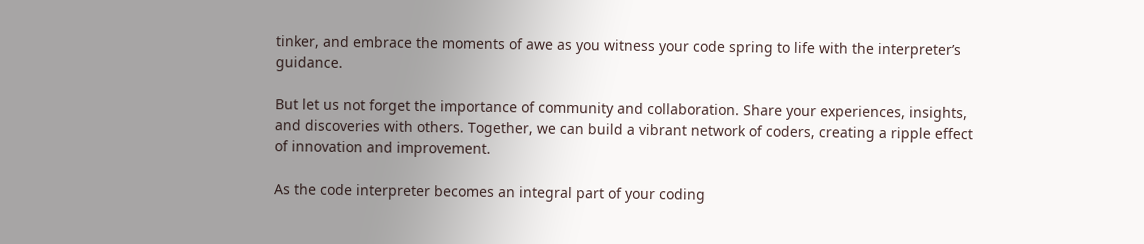tinker, and embrace the moments of awe as you witness your code spring to life with the interpreter’s guidance.

But let us not forget the importance of community and collaboration. Share your experiences, insights, and discoveries with others. Together, we can build a vibrant network of coders, creating a ripple effect of innovation and improvement.

As the code interpreter becomes an integral part of your coding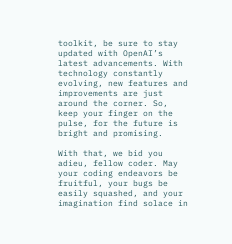toolkit, be sure to stay updated with OpenAI’s latest advancements. With technology constantly evolving, new features and improvements are just around the corner. So, keep your finger on the pulse, for the future is bright and promising.

With that, we bid you adieu, fellow coder. May your coding endeavors be fruitful, your bugs be easily squashed, and your imagination find solace in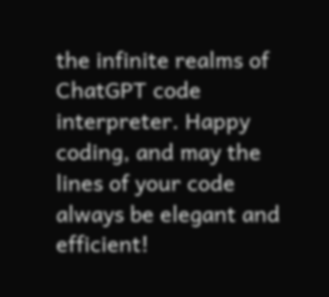the infinite realms of ChatGPT code interpreter. Happy coding, and may the lines of your code always be elegant and efficient!